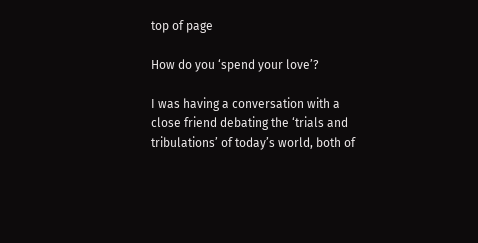top of page

How do you ‘spend your love’?

I was having a conversation with a close friend debating the ‘trials and tribulations’ of today’s world, both of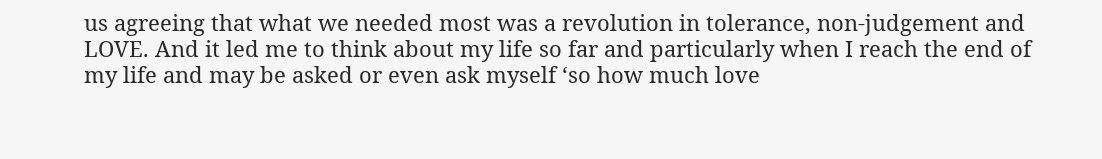us agreeing that what we needed most was a revolution in tolerance, non-judgement and LOVE. And it led me to think about my life so far and particularly when I reach the end of my life and may be asked or even ask myself ‘so how much love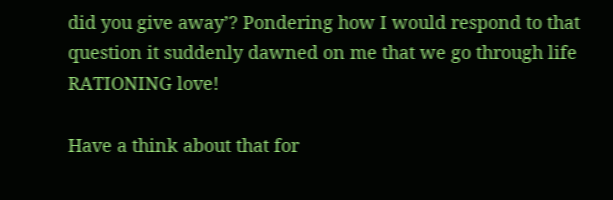did you give away’? Pondering how I would respond to that question it suddenly dawned on me that we go through life RATIONING love!

Have a think about that for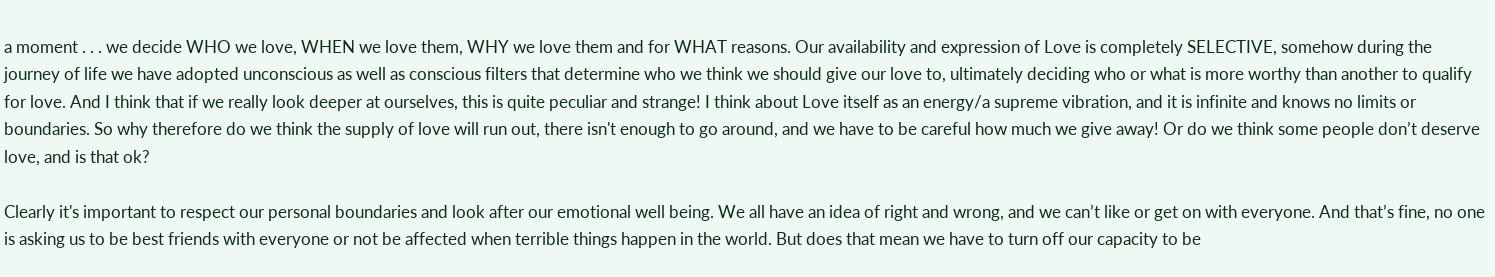a moment . . . we decide WHO we love, WHEN we love them, WHY we love them and for WHAT reasons. Our availability and expression of Love is completely SELECTIVE, somehow during the journey of life we have adopted unconscious as well as conscious filters that determine who we think we should give our love to, ultimately deciding who or what is more worthy than another to qualify for love. And I think that if we really look deeper at ourselves, this is quite peculiar and strange! I think about Love itself as an energy/a supreme vibration, and it is infinite and knows no limits or boundaries. So why therefore do we think the supply of love will run out, there isn't enough to go around, and we have to be careful how much we give away! Or do we think some people don’t deserve love, and is that ok?

Clearly it's important to respect our personal boundaries and look after our emotional well being. We all have an idea of right and wrong, and we can’t like or get on with everyone. And that’s fine, no one is asking us to be best friends with everyone or not be affected when terrible things happen in the world. But does that mean we have to turn off our capacity to be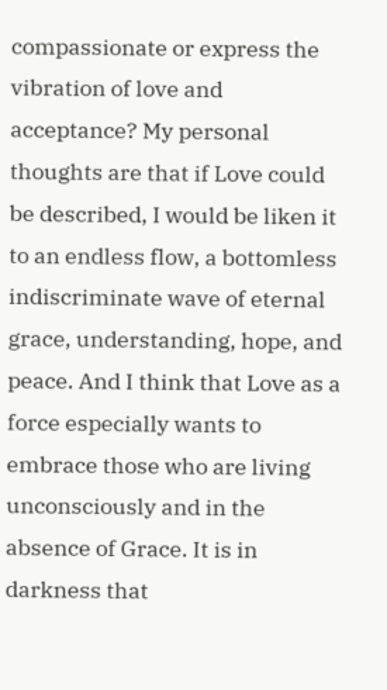compassionate or express the vibration of love and acceptance? My personal thoughts are that if Love could be described, I would be liken it to an endless flow, a bottomless indiscriminate wave of eternal grace, understanding, hope, and peace. And I think that Love as a force especially wants to embrace those who are living unconsciously and in the absence of Grace. It is in darkness that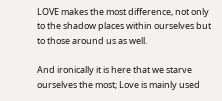LOVE makes the most difference, not only to the shadow places within ourselves but to those around us as well.

And ironically it is here that we starve ourselves the most; Love is mainly used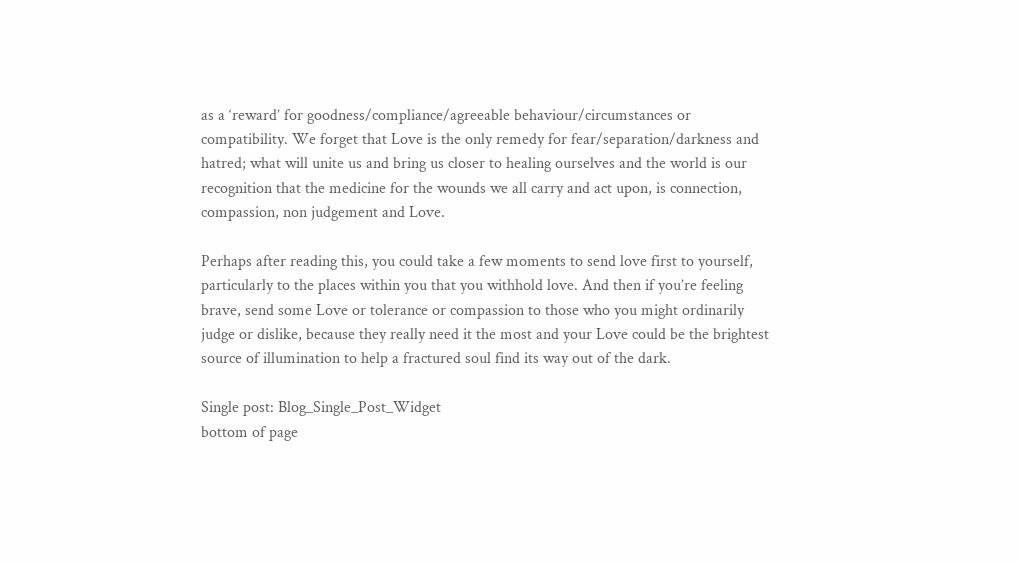as a ‘reward’ for goodness/compliance/agreeable behaviour/circumstances or compatibility. We forget that Love is the only remedy for fear/separation/darkness and hatred; what will unite us and bring us closer to healing ourselves and the world is our recognition that the medicine for the wounds we all carry and act upon, is connection, compassion, non judgement and Love.

Perhaps after reading this, you could take a few moments to send love first to yourself, particularly to the places within you that you withhold love. And then if you’re feeling brave, send some Love or tolerance or compassion to those who you might ordinarily judge or dislike, because they really need it the most and your Love could be the brightest source of illumination to help a fractured soul find its way out of the dark.

Single post: Blog_Single_Post_Widget
bottom of page